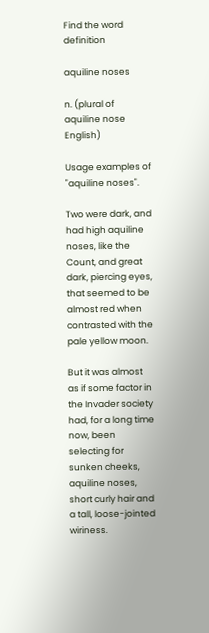Find the word definition

aquiline noses

n. (plural of aquiline nose English)

Usage examples of "aquiline noses".

Two were dark, and had high aquiline noses, like the Count, and great dark, piercing eyes, that seemed to be almost red when contrasted with the pale yellow moon.

But it was almost as if some factor in the Invader society had, for a long time now, been selecting for sunken cheeks, aquiline noses, short curly hair and a tall, loose-jointed wiriness.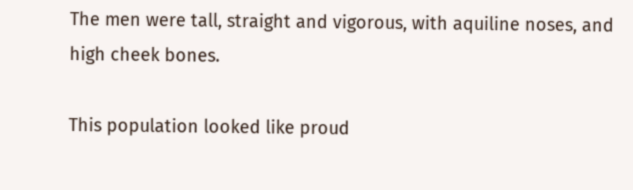The men were tall, straight and vigorous, with aquiline noses, and high cheek bones.

This population looked like proud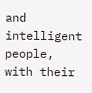and intelligent people, with their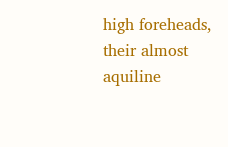high foreheads, their almost aquiline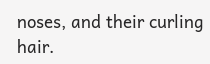noses, and their curling hair.